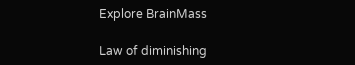Explore BrainMass

Law of diminishing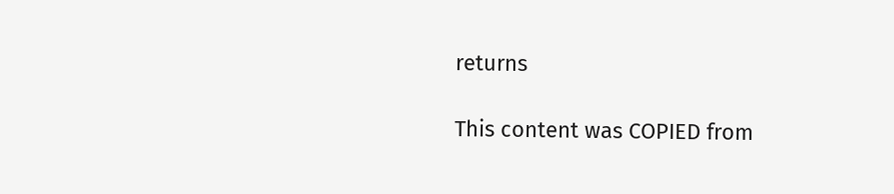returns

This content was COPIED from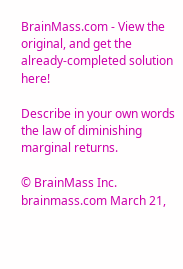BrainMass.com - View the original, and get the already-completed solution here!

Describe in your own words the law of diminishing marginal returns.

© BrainMass Inc. brainmass.com March 21,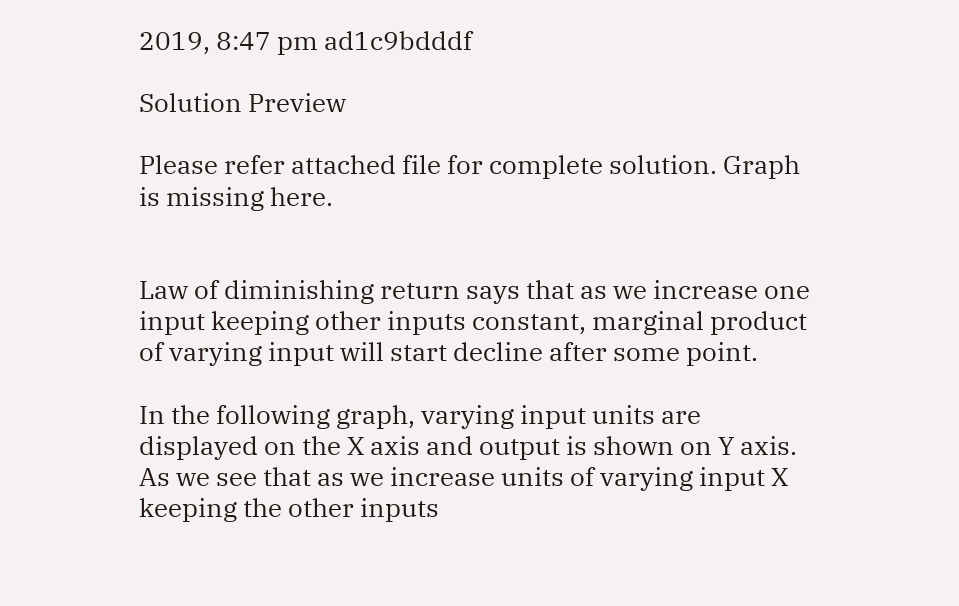2019, 8:47 pm ad1c9bdddf

Solution Preview

Please refer attached file for complete solution. Graph is missing here.


Law of diminishing return says that as we increase one input keeping other inputs constant, marginal product of varying input will start decline after some point.

In the following graph, varying input units are displayed on the X axis and output is shown on Y axis. As we see that as we increase units of varying input X keeping the other inputs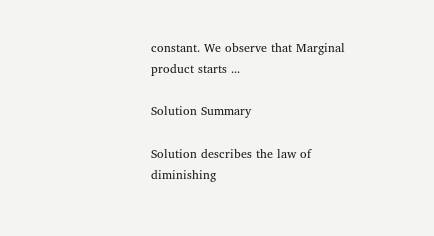constant. We observe that Marginal product starts ...

Solution Summary

Solution describes the law of diminishing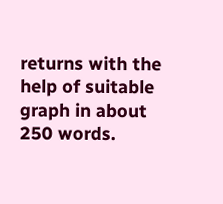returns with the help of suitable graph in about 250 words.